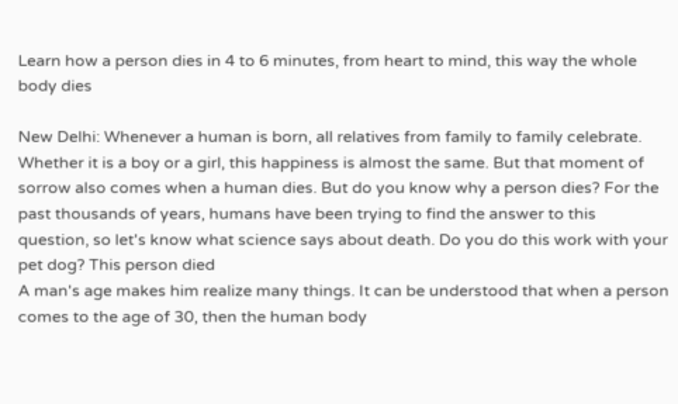Learn how a person dies in 4 to 6 minutes, from heart to mind, this way the whole body dies

New Delhi: Whenever a human is born, all relatives from family to family celebrate. Whether it is a boy or a girl, this happiness is almost the same. But that moment of sorrow also comes when a human dies. But do you know why a person dies? For the past thousands of years, humans have been trying to find the answer to this question, so let's know what science says about death. Do you do this work with your pet dog? This person died
A man's age makes him realize many things. It can be understood that when a person comes to the age of 30, then the human body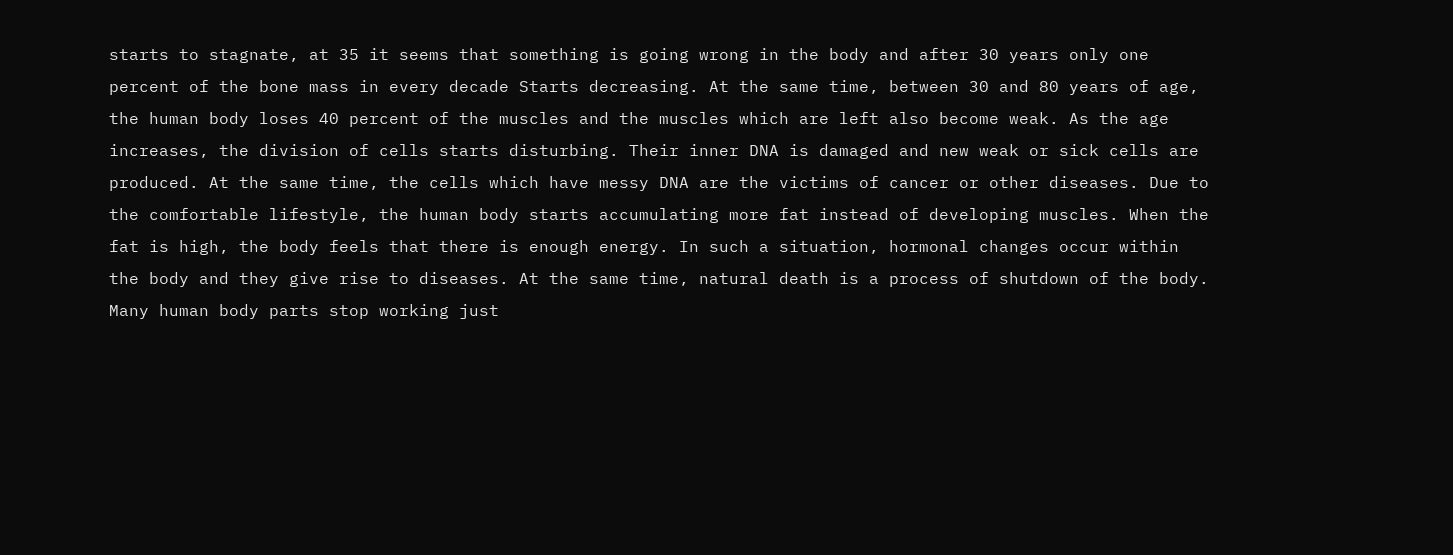starts to stagnate, at 35 it seems that something is going wrong in the body and after 30 years only one percent of the bone mass in every decade Starts decreasing. At the same time, between 30 and 80 years of age, the human body loses 40 percent of the muscles and the muscles which are left also become weak. As the age increases, the division of cells starts disturbing. Their inner DNA is damaged and new weak or sick cells are produced. At the same time, the cells which have messy DNA are the victims of cancer or other diseases. Due to the comfortable lifestyle, the human body starts accumulating more fat instead of developing muscles. When the fat is high, the body feels that there is enough energy. In such a situation, hormonal changes occur within the body and they give rise to diseases. At the same time, natural death is a process of shutdown of the body. Many human body parts stop working just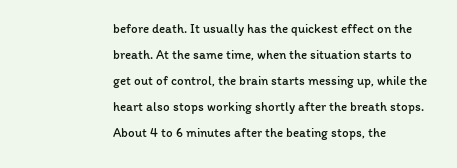before death. It usually has the quickest effect on the breath. At the same time, when the situation starts to get out of control, the brain starts messing up, while the heart also stops working shortly after the breath stops. About 4 to 6 minutes after the beating stops, the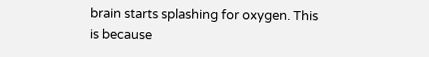brain starts splashing for oxygen. This is because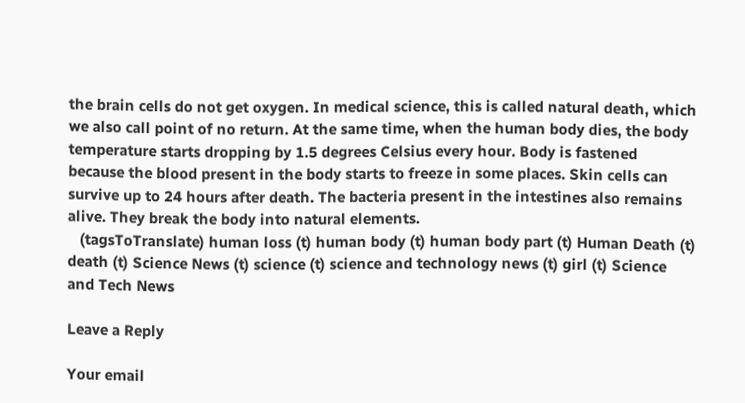the brain cells do not get oxygen. In medical science, this is called natural death, which we also call point of no return. At the same time, when the human body dies, the body temperature starts dropping by 1.5 degrees Celsius every hour. Body is fastened because the blood present in the body starts to freeze in some places. Skin cells can survive up to 24 hours after death. The bacteria present in the intestines also remains alive. They break the body into natural elements.
   (tagsToTranslate) human loss (t) human body (t) human body part (t) Human Death (t) death (t) Science News (t) science (t) science and technology news (t) girl (t) Science and Tech News

Leave a Reply

Your email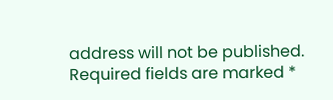address will not be published. Required fields are marked *